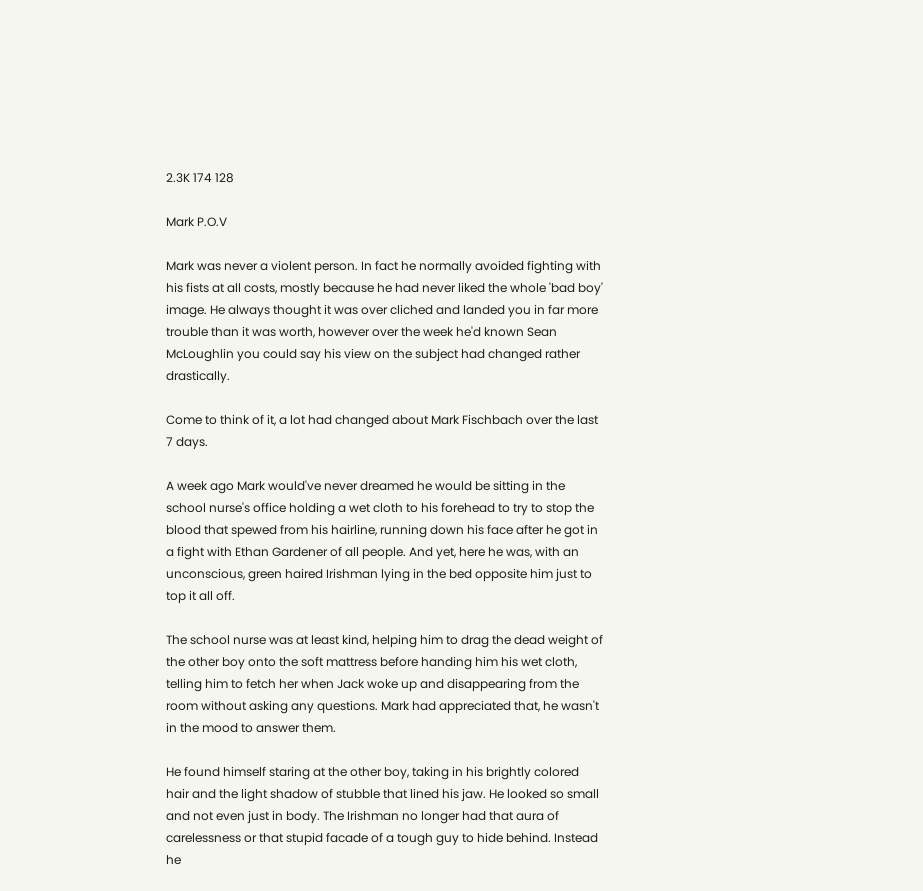2.3K 174 128

Mark P.O.V

Mark was never a violent person. In fact he normally avoided fighting with his fists at all costs, mostly because he had never liked the whole 'bad boy' image. He always thought it was over cliched and landed you in far more trouble than it was worth, however over the week he'd known Sean McLoughlin you could say his view on the subject had changed rather drastically.

Come to think of it, a lot had changed about Mark Fischbach over the last 7 days.

A week ago Mark would've never dreamed he would be sitting in the school nurse's office holding a wet cloth to his forehead to try to stop the blood that spewed from his hairline, running down his face after he got in a fight with Ethan Gardener of all people. And yet, here he was, with an unconscious, green haired Irishman lying in the bed opposite him just to top it all off.

The school nurse was at least kind, helping him to drag the dead weight of the other boy onto the soft mattress before handing him his wet cloth, telling him to fetch her when Jack woke up and disappearing from the room without asking any questions. Mark had appreciated that, he wasn't in the mood to answer them.

He found himself staring at the other boy, taking in his brightly colored hair and the light shadow of stubble that lined his jaw. He looked so small and not even just in body. The Irishman no longer had that aura of carelessness or that stupid facade of a tough guy to hide behind. Instead he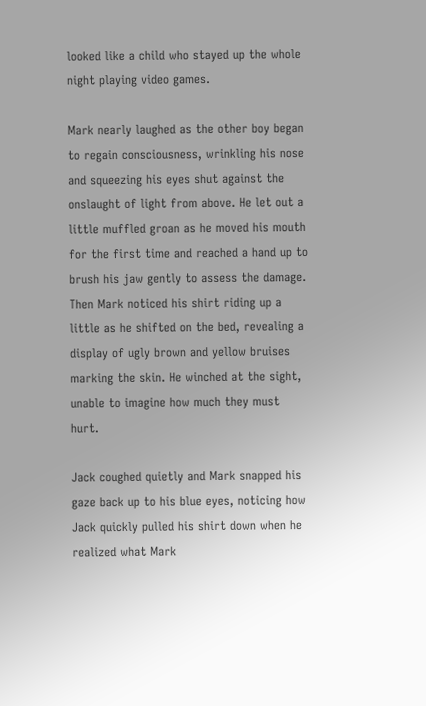looked like a child who stayed up the whole night playing video games.

Mark nearly laughed as the other boy began to regain consciousness, wrinkling his nose and squeezing his eyes shut against the onslaught of light from above. He let out a little muffled groan as he moved his mouth for the first time and reached a hand up to brush his jaw gently to assess the damage. Then Mark noticed his shirt riding up a little as he shifted on the bed, revealing a display of ugly brown and yellow bruises marking the skin. He winched at the sight, unable to imagine how much they must hurt.

Jack coughed quietly and Mark snapped his gaze back up to his blue eyes, noticing how Jack quickly pulled his shirt down when he realized what Mark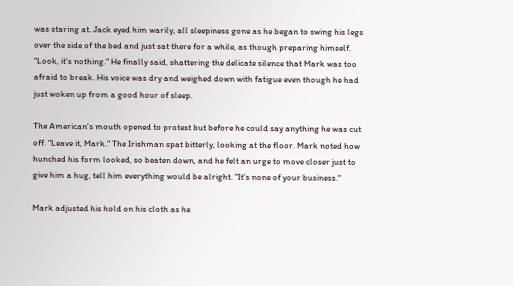was staring at. Jack eyed him warily, all sleepiness gone as he began to swing his legs over the side of the bed and just sat there for a while, as though preparing himself. "Look, it's nothing." He finally said, shattering the delicate silence that Mark was too afraid to break. His voice was dry and weighed down with fatigue even though he had just woken up from a good hour of sleep.

The American's mouth opened to protest but before he could say anything he was cut off. "Leave it, Mark." The Irishman spat bitterly, looking at the floor. Mark noted how hunched his form looked, so beaten down, and he felt an urge to move closer just to give him a hug, tell him everything would be alright. "It's none of your business."

Mark adjusted his hold on his cloth as he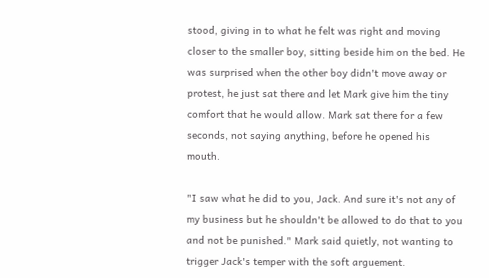stood, giving in to what he felt was right and moving closer to the smaller boy, sitting beside him on the bed. He was surprised when the other boy didn't move away or protest, he just sat there and let Mark give him the tiny comfort that he would allow. Mark sat there for a few seconds, not saying anything, before he opened his mouth.

"I saw what he did to you, Jack. And sure it's not any of my business but he shouldn't be allowed to do that to you and not be punished." Mark said quietly, not wanting to trigger Jack's temper with the soft arguement.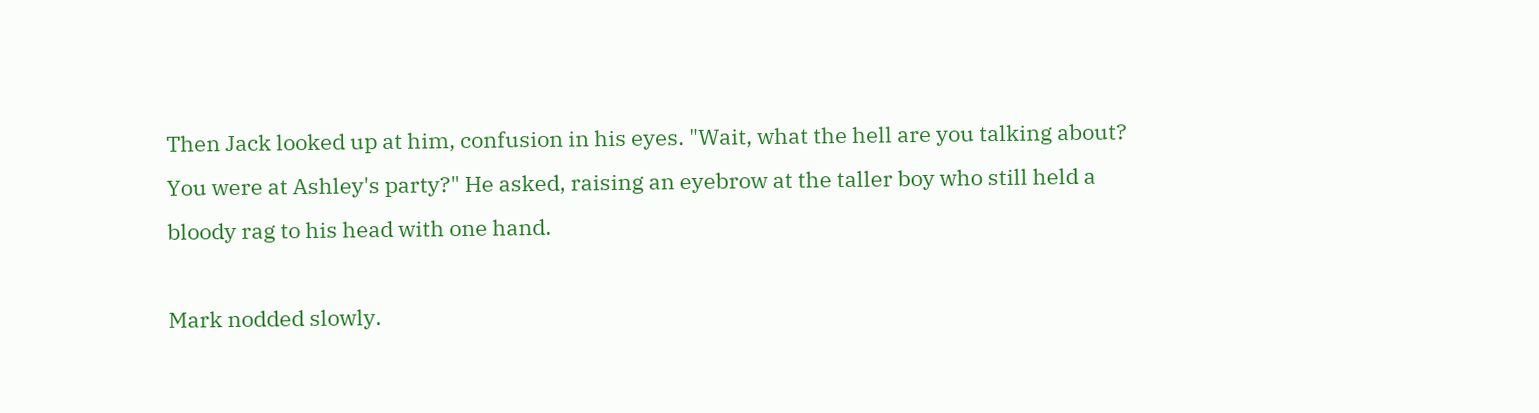Then Jack looked up at him, confusion in his eyes. "Wait, what the hell are you talking about? You were at Ashley's party?" He asked, raising an eyebrow at the taller boy who still held a bloody rag to his head with one hand.

Mark nodded slowly.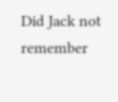Did Jack not remember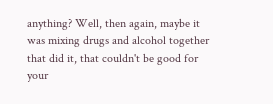anything? Well, then again, maybe it was mixing drugs and alcohol together that did it, that couldn't be good for your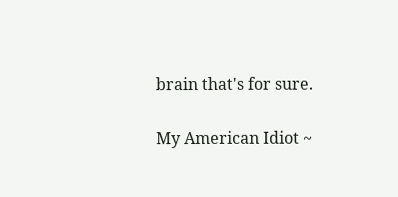brain that's for sure.

My American Idiot ~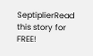SeptiplierRead this story for FREE!